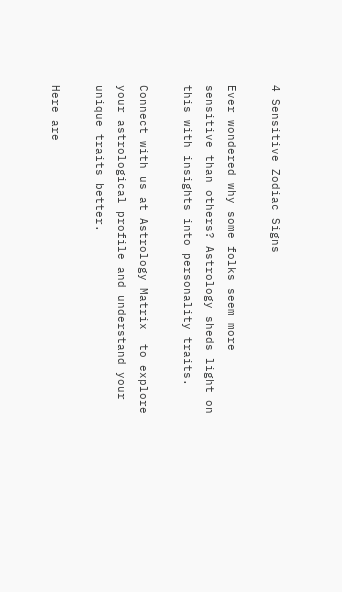4 Sensitive Zodiac Signs

Ever wondered why some folks seem more sensitive than others? Astrology sheds light on this with insights into personality traits.

Connect with us at Astrology Matrix  to explore your astrological profile and understand your unique traits better.

Here are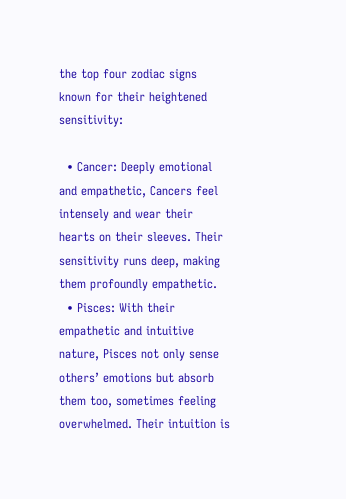the top four zodiac signs known for their heightened sensitivity:

  • Cancer: Deeply emotional and empathetic, Cancers feel intensely and wear their hearts on their sleeves. Their sensitivity runs deep, making them profoundly empathetic.
  • Pisces: With their empathetic and intuitive nature, Pisces not only sense others’ emotions but absorb them too, sometimes feeling overwhelmed. Their intuition is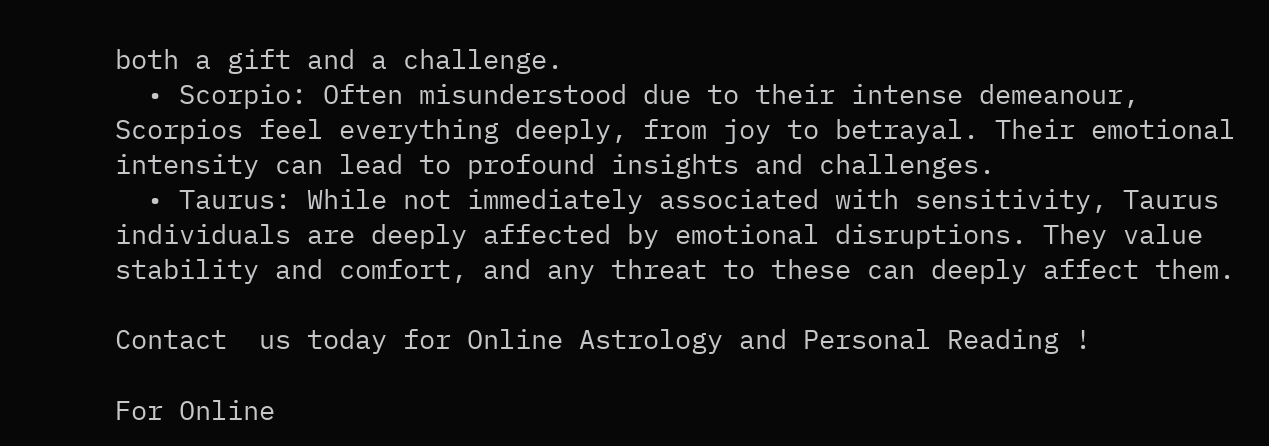both a gift and a challenge.
  • Scorpio: Often misunderstood due to their intense demeanour, Scorpios feel everything deeply, from joy to betrayal. Their emotional intensity can lead to profound insights and challenges.
  • Taurus: While not immediately associated with sensitivity, Taurus individuals are deeply affected by emotional disruptions. They value stability and comfort, and any threat to these can deeply affect them.

Contact  us today for Online Astrology and Personal Reading !

For Online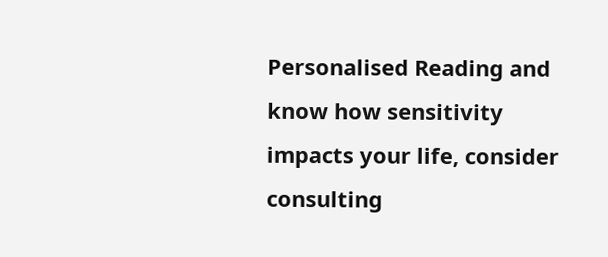Personalised Reading and know how sensitivity impacts your life, consider consulting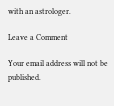with an astrologer.

Leave a Comment

Your email address will not be published.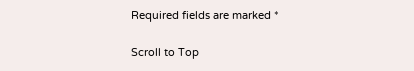Required fields are marked *

Scroll to Top